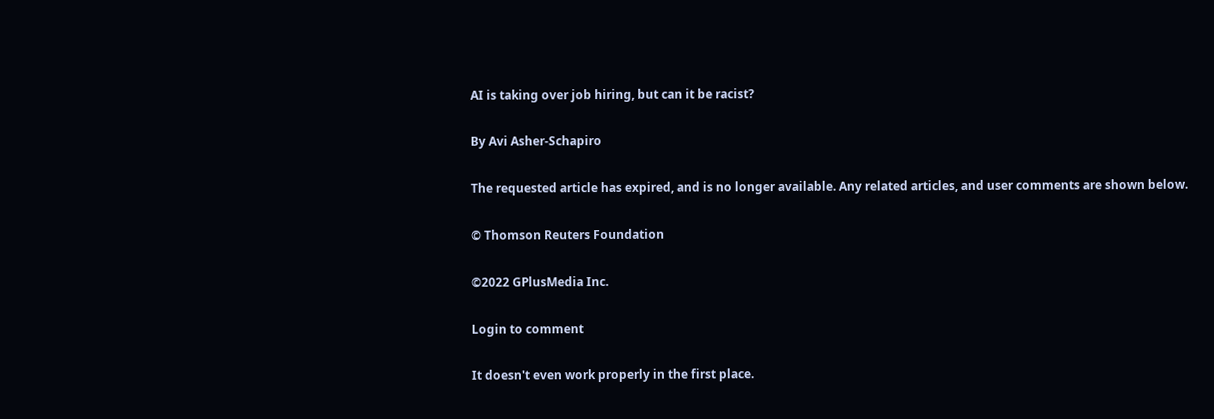AI is taking over job hiring, but can it be racist?

By Avi Asher-Schapiro

The requested article has expired, and is no longer available. Any related articles, and user comments are shown below.

© Thomson Reuters Foundation

©2022 GPlusMedia Inc.

Login to comment

It doesn't even work properly in the first place.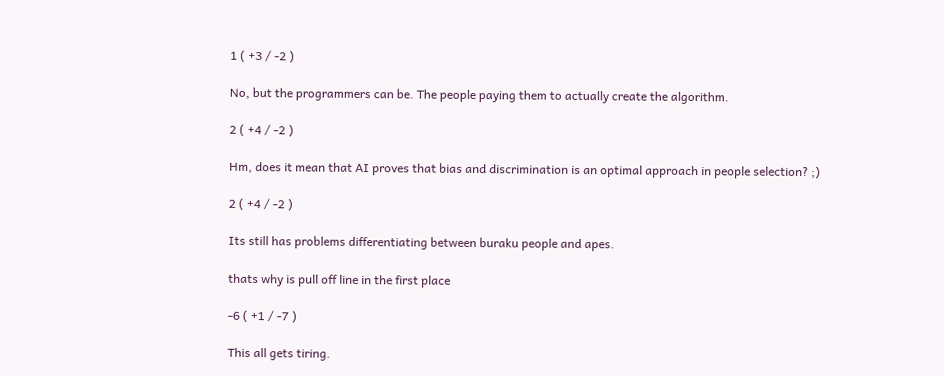1 ( +3 / -2 )

No, but the programmers can be. The people paying them to actually create the algorithm.

2 ( +4 / -2 )

Hm, does it mean that AI proves that bias and discrimination is an optimal approach in people selection? ;)

2 ( +4 / -2 )

Its still has problems differentiating between buraku people and apes.

thats why is pull off line in the first place

-6 ( +1 / -7 )

This all gets tiring.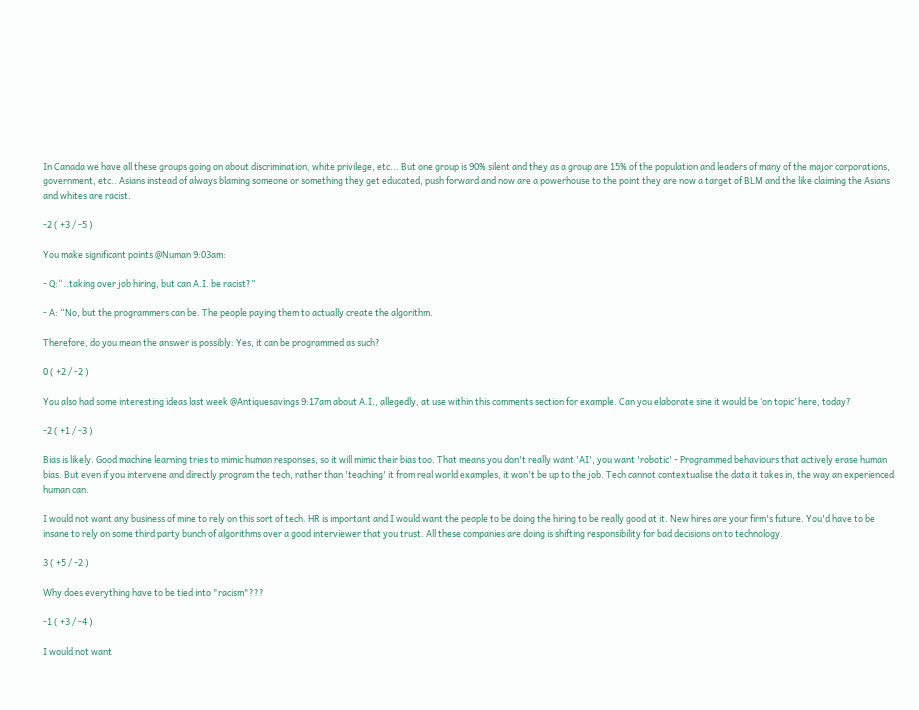In Canada we have all these groups going on about discrimination, white privilege, etc... But one group is 90% silent and they as a group are 15% of the population and leaders of many of the major corporations, government, etc.. Asians instead of always blaming someone or something they get educated, push forward and now are a powerhouse to the point they are now a target of BLM and the like claiming the Asians and whites are racist.

-2 ( +3 / -5 )

You make significant points @Numan 9:03am:

- Q:“..taking over job hiring, but can A.I. be racist?”

- A: “No, but the programmers can be. The people paying them to actually create the algorithm.

Therefore, do you mean the answer is possibly: Yes, it can be programmed as such?

0 ( +2 / -2 )

You also had some interesting ideas last week @Antiquesavings 9:17am about A.I., allegedly, at use within this comments section for example. Can you elaborate sine it would be ‘on topic’ here, today?

-2 ( +1 / -3 )

Bias is likely. Good machine learning tries to mimic human responses, so it will mimic their bias too. That means you don't really want 'AI', you want 'robotic' - Programmed behaviours that actively erase human bias. But even if you intervene and directly program the tech, rather than 'teaching' it from real world examples, it won't be up to the job. Tech cannot contextualise the data it takes in, the way an experienced human can.

I would not want any business of mine to rely on this sort of tech. HR is important and I would want the people to be doing the hiring to be really good at it. New hires are your firm's future. You'd have to be insane to rely on some third party bunch of algorithms over a good interviewer that you trust. All these companies are doing is shifting responsibility for bad decisions on to technology.

3 ( +5 / -2 )

Why does everything have to be tied into "racism"???

-1 ( +3 / -4 )

I would not want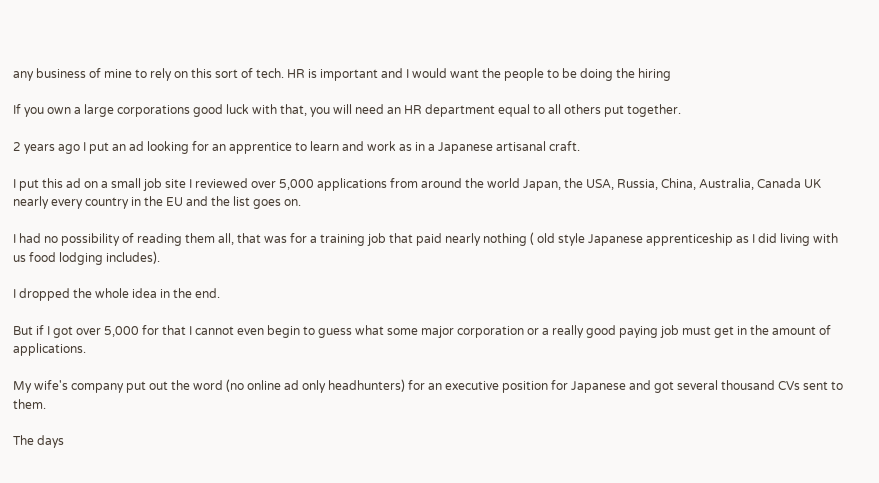any business of mine to rely on this sort of tech. HR is important and I would want the people to be doing the hiring

If you own a large corporations good luck with that, you will need an HR department equal to all others put together.

2 years ago I put an ad looking for an apprentice to learn and work as in a Japanese artisanal craft.

I put this ad on a small job site I reviewed over 5,000 applications from around the world Japan, the USA, Russia, China, Australia, Canada UK nearly every country in the EU and the list goes on.

I had no possibility of reading them all, that was for a training job that paid nearly nothing ( old style Japanese apprenticeship as I did living with us food lodging includes).

I dropped the whole idea in the end.

But if I got over 5,000 for that I cannot even begin to guess what some major corporation or a really good paying job must get in the amount of applications.

My wife's company put out the word (no online ad only headhunters) for an executive position for Japanese and got several thousand CVs sent to them.

The days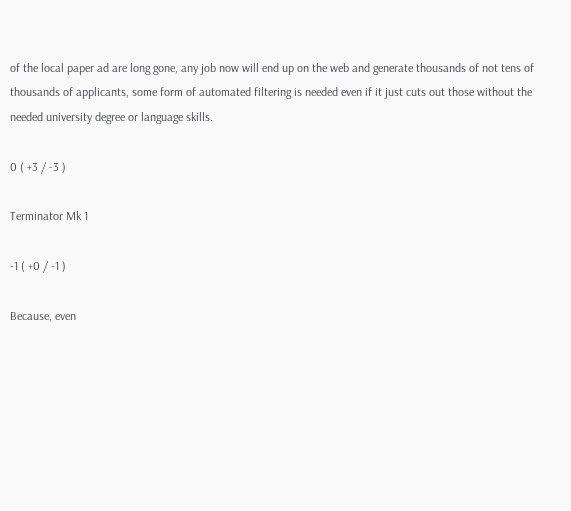of the local paper ad are long gone, any job now will end up on the web and generate thousands of not tens of thousands of applicants, some form of automated filtering is needed even if it just cuts out those without the needed university degree or language skills.

0 ( +3 / -3 )

Terminator Mk 1

-1 ( +0 / -1 )

Because, even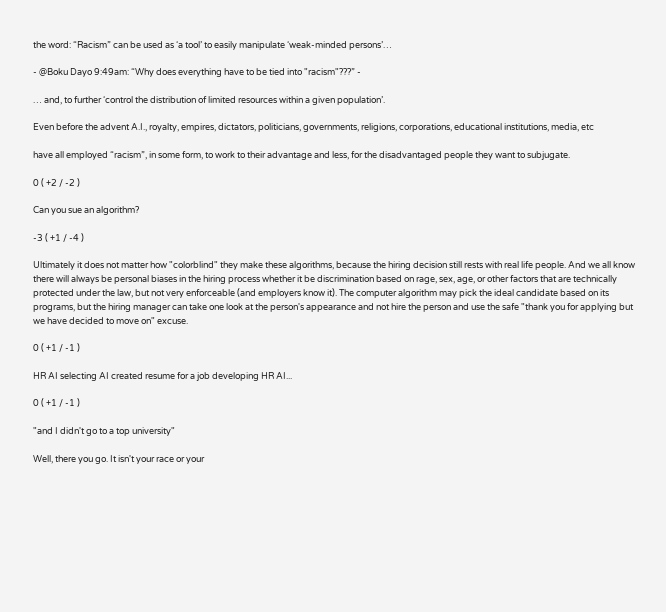the word: “Racism” can be used as ‘a tool’ to easily manipulate ‘weak-minded persons’…

- @Boku Dayo 9:49am: “Why does everything have to be tied into "racism"???” -

… and, to further ‘control the distribution of limited resources within a given population’.

Even before the advent A.I., royalty, empires, dictators, politicians, governments, religions, corporations, educational institutions, media, etc

have all employed “racism”, in some form, to work to their advantage and less, for the disadvantaged people they want to subjugate.

0 ( +2 / -2 )

Can you sue an algorithm?

-3 ( +1 / -4 )

Ultimately it does not matter how "colorblind" they make these algorithms, because the hiring decision still rests with real life people. And we all know there will always be personal biases in the hiring process whether it be discrimination based on rage, sex, age, or other factors that are technically protected under the law, but not very enforceable (and employers know it). The computer algorithm may pick the ideal candidate based on its programs, but the hiring manager can take one look at the person's appearance and not hire the person and use the safe "thank you for applying but we have decided to move on" excuse.

0 ( +1 / -1 )

HR AI selecting AI created resume for a job developing HR AI...

0 ( +1 / -1 )

"and I didn't go to a top university"

Well, there you go. It isn't your race or your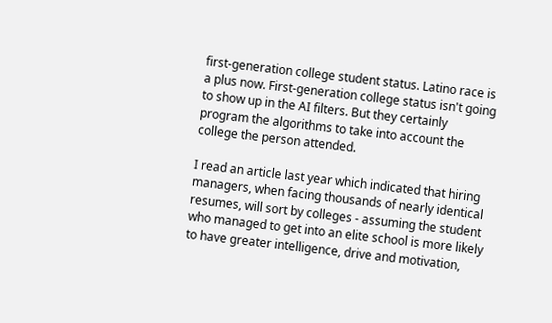first-generation college student status. Latino race is a plus now. First-generation college status isn't going to show up in the AI filters. But they certainly program the algorithms to take into account the college the person attended.

I read an article last year which indicated that hiring managers, when facing thousands of nearly identical resumes, will sort by colleges - assuming the student who managed to get into an elite school is more likely to have greater intelligence, drive and motivation,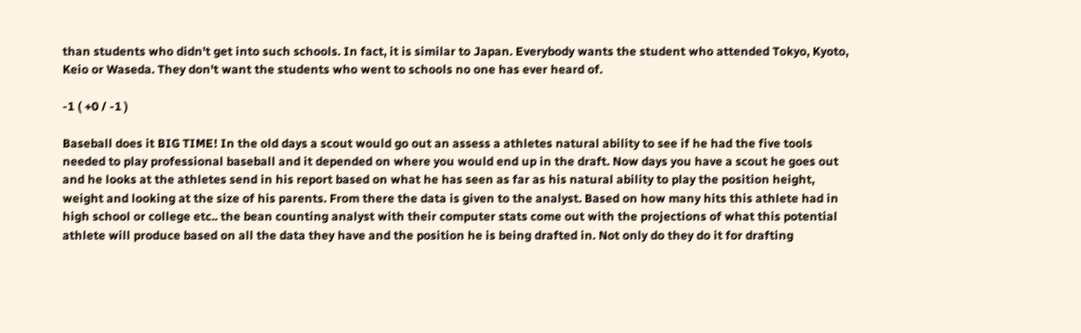than students who didn't get into such schools. In fact, it is similar to Japan. Everybody wants the student who attended Tokyo, Kyoto, Keio or Waseda. They don't want the students who went to schools no one has ever heard of.

-1 ( +0 / -1 )

Baseball does it BIG TIME! In the old days a scout would go out an assess a athletes natural ability to see if he had the five tools needed to play professional baseball and it depended on where you would end up in the draft. Now days you have a scout he goes out and he looks at the athletes send in his report based on what he has seen as far as his natural ability to play the position height, weight and looking at the size of his parents. From there the data is given to the analyst. Based on how many hits this athlete had in high school or college etc.. the bean counting analyst with their computer stats come out with the projections of what this potential athlete will produce based on all the data they have and the position he is being drafted in. Not only do they do it for drafting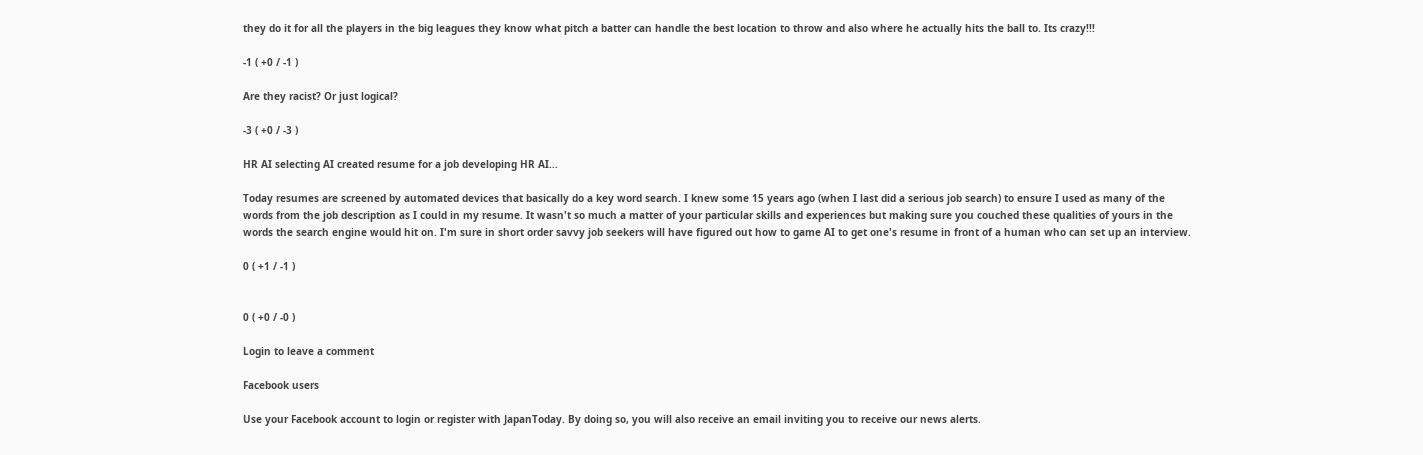they do it for all the players in the big leagues they know what pitch a batter can handle the best location to throw and also where he actually hits the ball to. Its crazy!!!

-1 ( +0 / -1 )

Are they racist? Or just logical?

-3 ( +0 / -3 )

HR AI selecting AI created resume for a job developing HR AI...

Today resumes are screened by automated devices that basically do a key word search. I knew some 15 years ago (when I last did a serious job search) to ensure I used as many of the words from the job description as I could in my resume. It wasn't so much a matter of your particular skills and experiences but making sure you couched these qualities of yours in the words the search engine would hit on. I'm sure in short order savvy job seekers will have figured out how to game AI to get one's resume in front of a human who can set up an interview.

0 ( +1 / -1 )


0 ( +0 / -0 )

Login to leave a comment

Facebook users

Use your Facebook account to login or register with JapanToday. By doing so, you will also receive an email inviting you to receive our news alerts.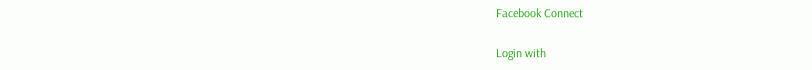Facebook Connect

Login with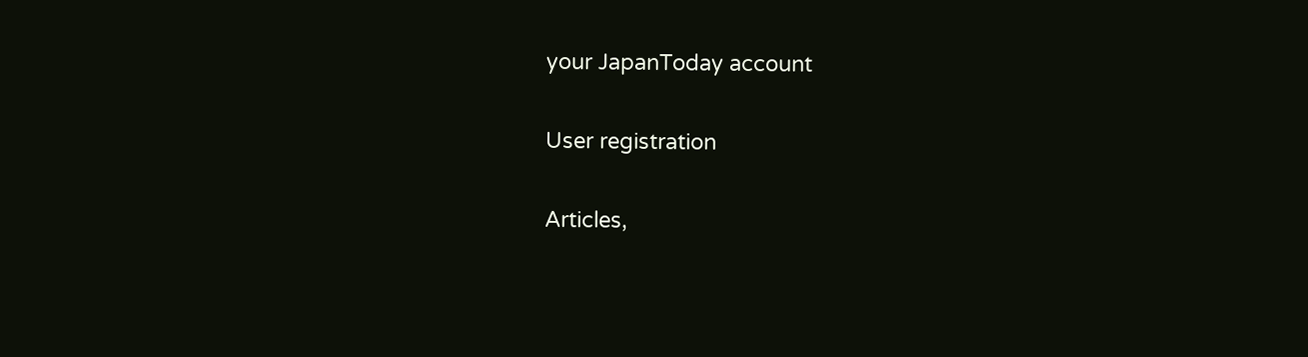your JapanToday account

User registration

Articles,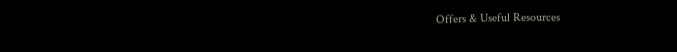Offers & Useful Resources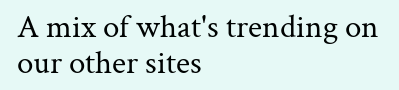A mix of what's trending on our other sites